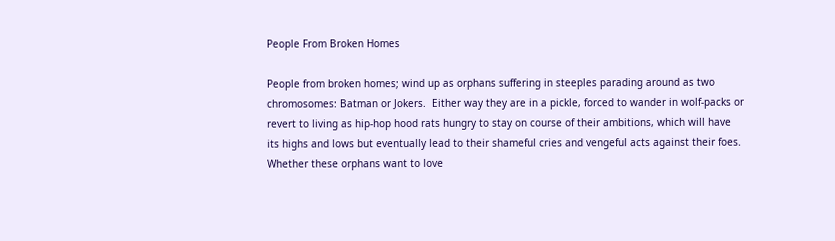People From Broken Homes

People from broken homes; wind up as orphans suffering in steeples parading around as two chromosomes: Batman or Jokers.  Either way they are in a pickle, forced to wander in wolf-packs or revert to living as hip-hop hood rats hungry to stay on course of their ambitions, which will have its highs and lows but eventually lead to their shameful cries and vengeful acts against their foes.  Whether these orphans want to love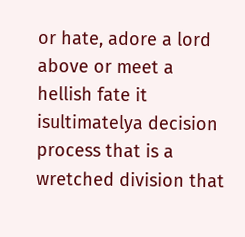or hate, adore a lord above or meet a hellish fate it isultimatelya decision process that is a wretched division that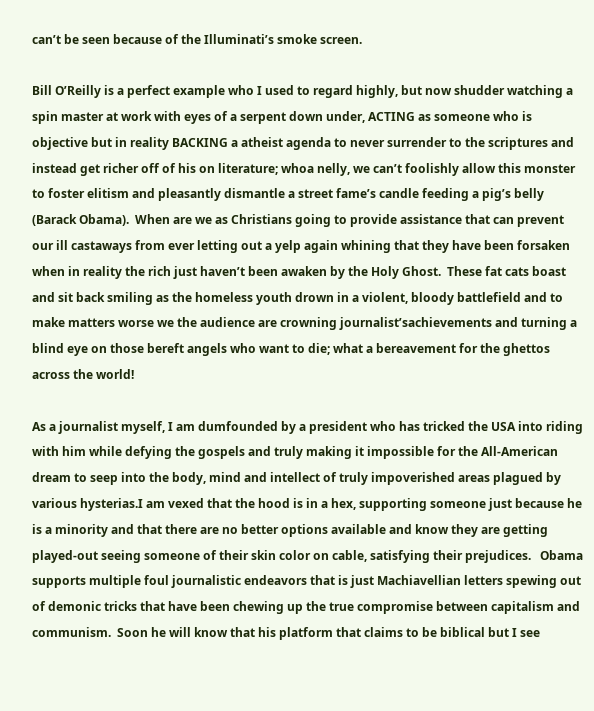can’t be seen because of the Illuminati’s smoke screen.

Bill O’Reilly is a perfect example who I used to regard highly, but now shudder watching a spin master at work with eyes of a serpent down under, ACTING as someone who is objective but in reality BACKING a atheist agenda to never surrender to the scriptures and instead get richer off of his on literature; whoa nelly, we can’t foolishly allow this monster to foster elitism and pleasantly dismantle a street fame’s candle feeding a pig’s belly (Barack Obama).  When are we as Christians going to provide assistance that can prevent our ill castaways from ever letting out a yelp again whining that they have been forsaken when in reality the rich just haven’t been awaken by the Holy Ghost.  These fat cats boast and sit back smiling as the homeless youth drown in a violent, bloody battlefield and to make matters worse we the audience are crowning journalist’sachievements and turning a blind eye on those bereft angels who want to die; what a bereavement for the ghettos across the world!

As a journalist myself, I am dumfounded by a president who has tricked the USA into riding with him while defying the gospels and truly making it impossible for the All-American dream to seep into the body, mind and intellect of truly impoverished areas plagued by various hysterias.I am vexed that the hood is in a hex, supporting someone just because he is a minority and that there are no better options available and know they are getting played-out seeing someone of their skin color on cable, satisfying their prejudices.   Obama supports multiple foul journalistic endeavors that is just Machiavellian letters spewing out of demonic tricks that have been chewing up the true compromise between capitalism and communism.  Soon he will know that his platform that claims to be biblical but I see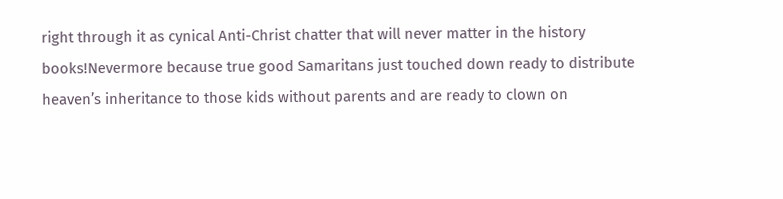right through it as cynical Anti-Christ chatter that will never matter in the history books!Nevermore because true good Samaritans just touched down ready to distribute heaven’s inheritance to those kids without parents and are ready to clown on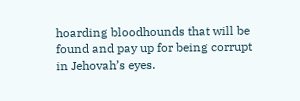hoarding bloodhounds that will be found and pay up for being corrupt in Jehovah’s eyes.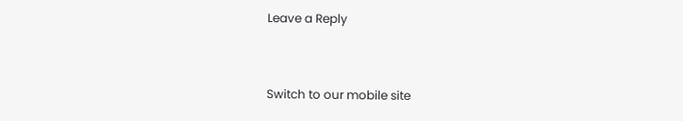Leave a Reply


Switch to our mobile site